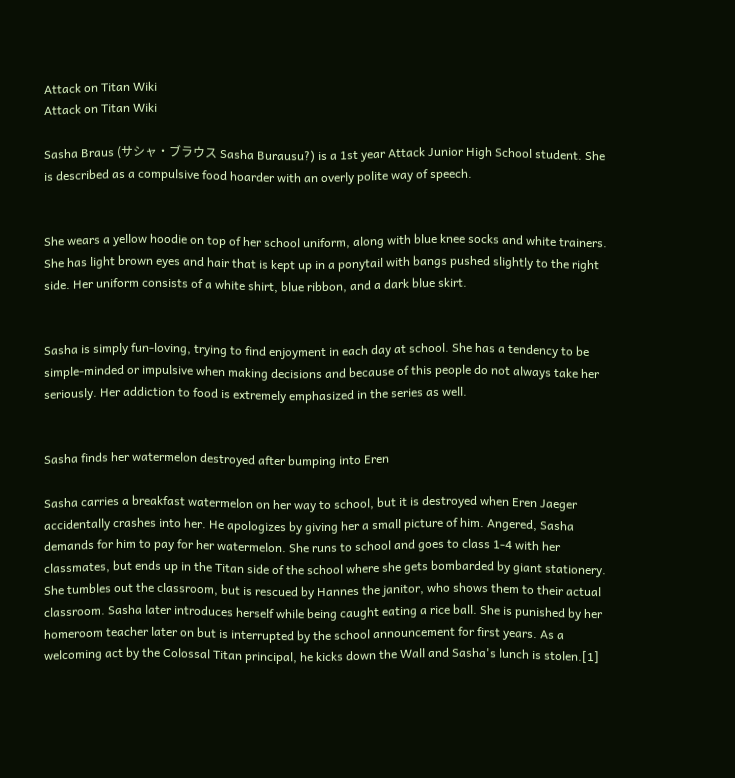Attack on Titan Wiki
Attack on Titan Wiki

Sasha Braus (サシャ・ブラウス Sasha Burausu?) is a 1st year Attack Junior High School student. She is described as a compulsive food hoarder with an overly polite way of speech.


She wears a yellow hoodie on top of her school uniform, along with blue knee socks and white trainers. She has light brown eyes and hair that is kept up in a ponytail with bangs pushed slightly to the right side. Her uniform consists of a white shirt, blue ribbon, and a dark blue skirt.


Sasha is simply fun-loving, trying to find enjoyment in each day at school. She has a tendency to be simple-minded or impulsive when making decisions and because of this people do not always take her seriously. Her addiction to food is extremely emphasized in the series as well.


Sasha finds her watermelon destroyed after bumping into Eren

Sasha carries a breakfast watermelon on her way to school, but it is destroyed when Eren Jaeger accidentally crashes into her. He apologizes by giving her a small picture of him. Angered, Sasha demands for him to pay for her watermelon. She runs to school and goes to class 1-4 with her classmates, but ends up in the Titan side of the school where she gets bombarded by giant stationery. She tumbles out the classroom, but is rescued by Hannes the janitor, who shows them to their actual classroom. Sasha later introduces herself while being caught eating a rice ball. She is punished by her homeroom teacher later on but is interrupted by the school announcement for first years. As a welcoming act by the Colossal Titan principal, he kicks down the Wall and Sasha's lunch is stolen.[1]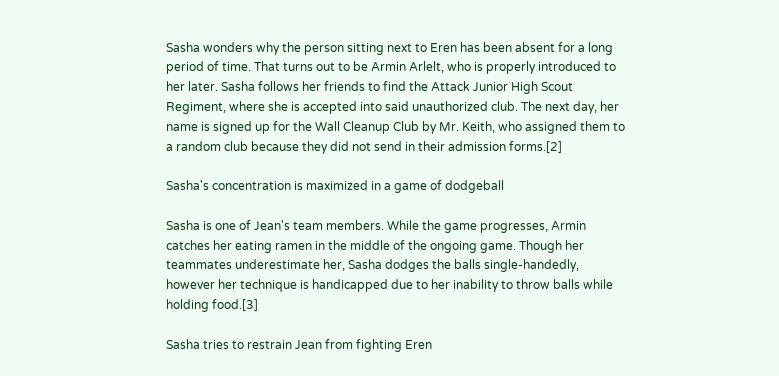Sasha wonders why the person sitting next to Eren has been absent for a long period of time. That turns out to be Armin Arlelt, who is properly introduced to her later. Sasha follows her friends to find the Attack Junior High Scout Regiment, where she is accepted into said unauthorized club. The next day, her name is signed up for the Wall Cleanup Club by Mr. Keith, who assigned them to a random club because they did not send in their admission forms.[2]

Sasha's concentration is maximized in a game of dodgeball

Sasha is one of Jean's team members. While the game progresses, Armin catches her eating ramen in the middle of the ongoing game. Though her teammates underestimate her, Sasha dodges the balls single-handedly, however her technique is handicapped due to her inability to throw balls while holding food.[3]

Sasha tries to restrain Jean from fighting Eren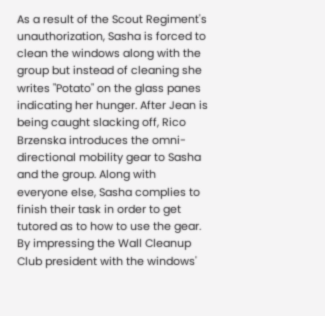As a result of the Scout Regiment's unauthorization, Sasha is forced to clean the windows along with the group but instead of cleaning she writes "Potato" on the glass panes indicating her hunger. After Jean is being caught slacking off, Rico Brzenska introduces the omni-directional mobility gear to Sasha and the group. Along with everyone else, Sasha complies to finish their task in order to get tutored as to how to use the gear. By impressing the Wall Cleanup Club president with the windows'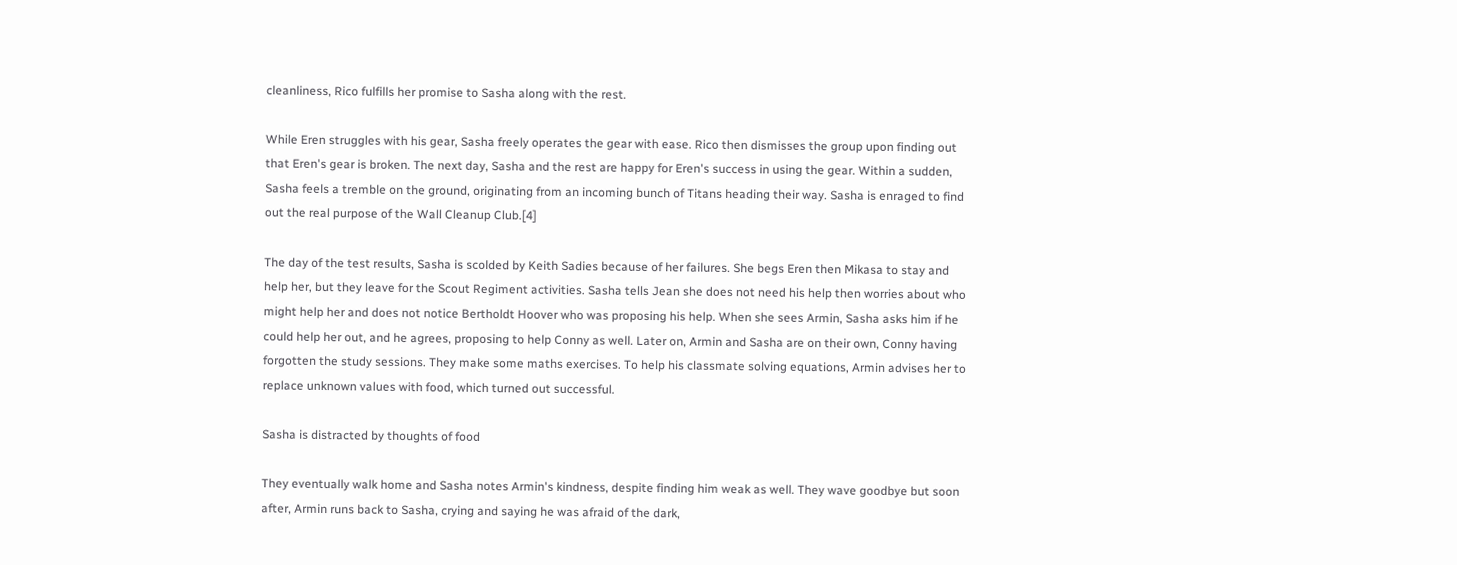cleanliness, Rico fulfills her promise to Sasha along with the rest.

While Eren struggles with his gear, Sasha freely operates the gear with ease. Rico then dismisses the group upon finding out that Eren's gear is broken. The next day, Sasha and the rest are happy for Eren's success in using the gear. Within a sudden, Sasha feels a tremble on the ground, originating from an incoming bunch of Titans heading their way. Sasha is enraged to find out the real purpose of the Wall Cleanup Club.[4]

The day of the test results, Sasha is scolded by Keith Sadies because of her failures. She begs Eren then Mikasa to stay and help her, but they leave for the Scout Regiment activities. Sasha tells Jean she does not need his help then worries about who might help her and does not notice Bertholdt Hoover who was proposing his help. When she sees Armin, Sasha asks him if he could help her out, and he agrees, proposing to help Conny as well. Later on, Armin and Sasha are on their own, Conny having forgotten the study sessions. They make some maths exercises. To help his classmate solving equations, Armin advises her to replace unknown values with food, which turned out successful.

Sasha is distracted by thoughts of food

They eventually walk home and Sasha notes Armin's kindness, despite finding him weak as well. They wave goodbye but soon after, Armin runs back to Sasha, crying and saying he was afraid of the dark,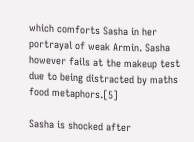which comforts Sasha in her portrayal of weak Armin. Sasha however fails at the makeup test due to being distracted by maths food metaphors.[5]

Sasha is shocked after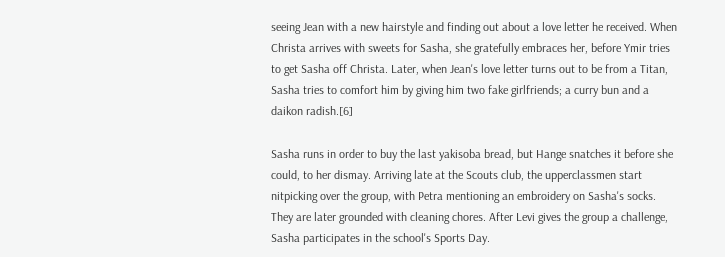seeing Jean with a new hairstyle and finding out about a love letter he received. When Christa arrives with sweets for Sasha, she gratefully embraces her, before Ymir tries to get Sasha off Christa. Later, when Jean's love letter turns out to be from a Titan, Sasha tries to comfort him by giving him two fake girlfriends; a curry bun and a daikon radish.[6]

Sasha runs in order to buy the last yakisoba bread, but Hange snatches it before she could, to her dismay. Arriving late at the Scouts club, the upperclassmen start nitpicking over the group, with Petra mentioning an embroidery on Sasha's socks. They are later grounded with cleaning chores. After Levi gives the group a challenge, Sasha participates in the school's Sports Day.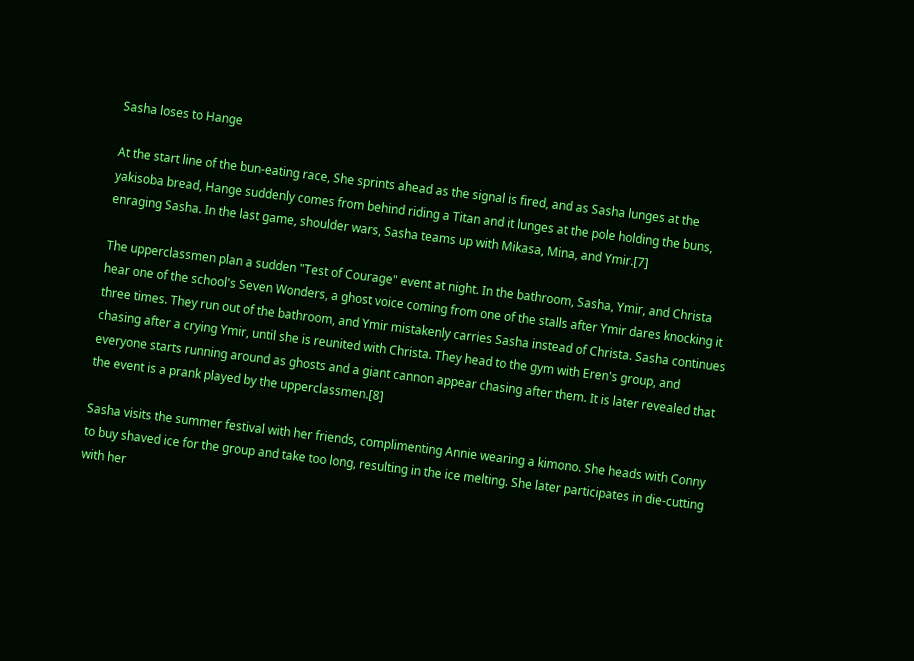Sasha loses to Hange

At the start line of the bun-eating race, She sprints ahead as the signal is fired, and as Sasha lunges at the yakisoba bread, Hange suddenly comes from behind riding a Titan and it lunges at the pole holding the buns, enraging Sasha. In the last game, shoulder wars, Sasha teams up with Mikasa, Mina, and Ymir.[7]

The upperclassmen plan a sudden "Test of Courage" event at night. In the bathroom, Sasha, Ymir, and Christa hear one of the school's Seven Wonders, a ghost voice coming from one of the stalls after Ymir dares knocking it three times. They run out of the bathroom, and Ymir mistakenly carries Sasha instead of Christa. Sasha continues chasing after a crying Ymir, until she is reunited with Christa. They head to the gym with Eren's group, and everyone starts running around as ghosts and a giant cannon appear chasing after them. It is later revealed that the event is a prank played by the upperclassmen.[8]

Sasha visits the summer festival with her friends, complimenting Annie wearing a kimono. She heads with Conny to buy shaved ice for the group and take too long, resulting in the ice melting. She later participates in die-cutting with her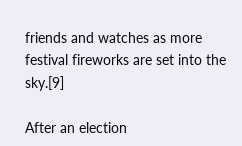friends and watches as more festival fireworks are set into the sky.[9]

After an election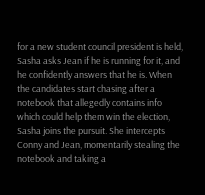for a new student council president is held, Sasha asks Jean if he is running for it, and he confidently answers that he is. When the candidates start chasing after a notebook that allegedly contains info which could help them win the election, Sasha joins the pursuit. She intercepts Conny and Jean, momentarily stealing the notebook and taking a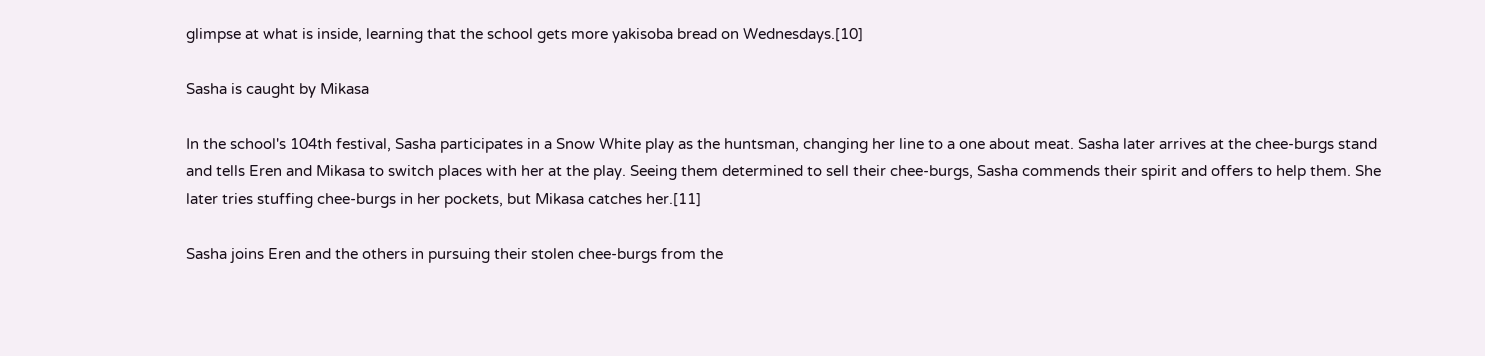glimpse at what is inside, learning that the school gets more yakisoba bread on Wednesdays.[10]

Sasha is caught by Mikasa

In the school's 104th festival, Sasha participates in a Snow White play as the huntsman, changing her line to a one about meat. Sasha later arrives at the chee-burgs stand and tells Eren and Mikasa to switch places with her at the play. Seeing them determined to sell their chee-burgs, Sasha commends their spirit and offers to help them. She later tries stuffing chee-burgs in her pockets, but Mikasa catches her.[11]

Sasha joins Eren and the others in pursuing their stolen chee-burgs from the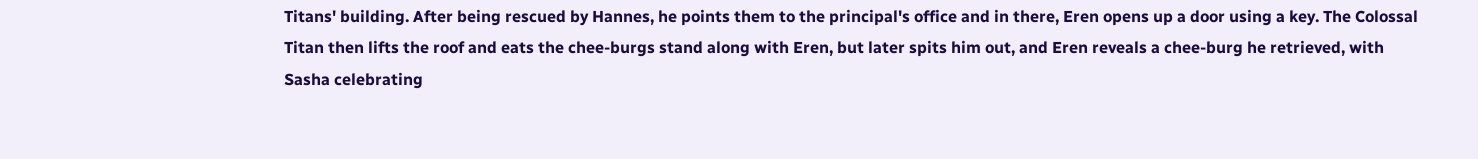Titans' building. After being rescued by Hannes, he points them to the principal's office and in there, Eren opens up a door using a key. The Colossal Titan then lifts the roof and eats the chee-burgs stand along with Eren, but later spits him out, and Eren reveals a chee-burg he retrieved, with Sasha celebrating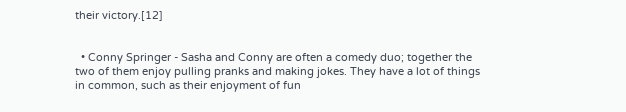their victory.[12]


  • Conny Springer - Sasha and Conny are often a comedy duo; together the two of them enjoy pulling pranks and making jokes. They have a lot of things in common, such as their enjoyment of fun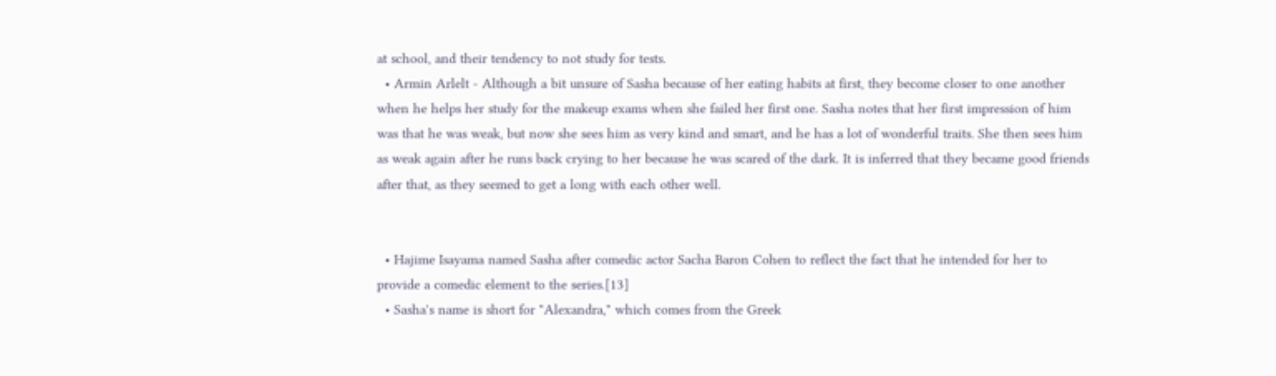at school, and their tendency to not study for tests.
  • Armin Arlelt - Although a bit unsure of Sasha because of her eating habits at first, they become closer to one another when he helps her study for the makeup exams when she failed her first one. Sasha notes that her first impression of him was that he was weak, but now she sees him as very kind and smart, and he has a lot of wonderful traits. She then sees him as weak again after he runs back crying to her because he was scared of the dark. It is inferred that they became good friends after that, as they seemed to get a long with each other well.


  • Hajime Isayama named Sasha after comedic actor Sacha Baron Cohen to reflect the fact that he intended for her to provide a comedic element to the series.[13]
  • Sasha's name is short for "Alexandra," which comes from the Greek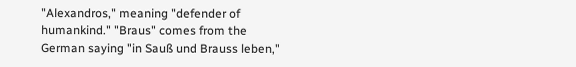"Alexandros," meaning "defender of humankind." "Braus" comes from the German saying "in Sauß und Brauss leben,"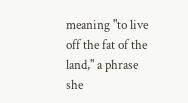meaning "to live off the fat of the land," a phrase she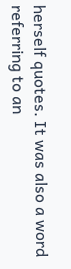herself quotes. It was also a word referring to an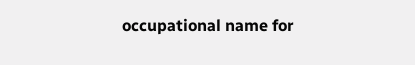occupational name for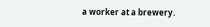a worker at a brewery.